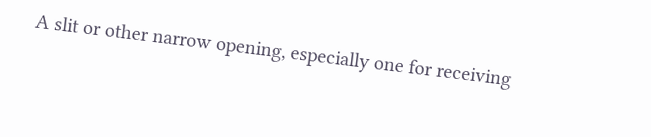A slit or other narrow opening, especially one for receiving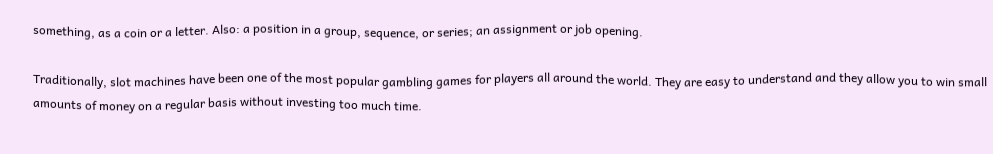something, as a coin or a letter. Also: a position in a group, sequence, or series; an assignment or job opening.

Traditionally, slot machines have been one of the most popular gambling games for players all around the world. They are easy to understand and they allow you to win small amounts of money on a regular basis without investing too much time.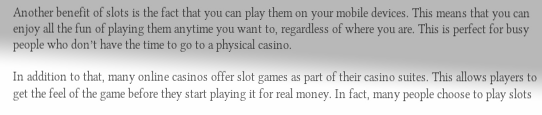Another benefit of slots is the fact that you can play them on your mobile devices. This means that you can enjoy all the fun of playing them anytime you want to, regardless of where you are. This is perfect for busy people who don’t have the time to go to a physical casino.

In addition to that, many online casinos offer slot games as part of their casino suites. This allows players to get the feel of the game before they start playing it for real money. In fact, many people choose to play slots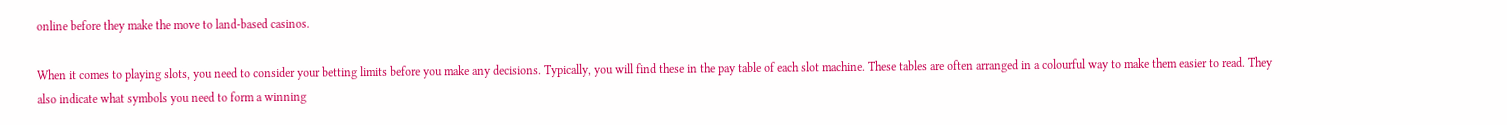online before they make the move to land-based casinos.

When it comes to playing slots, you need to consider your betting limits before you make any decisions. Typically, you will find these in the pay table of each slot machine. These tables are often arranged in a colourful way to make them easier to read. They also indicate what symbols you need to form a winning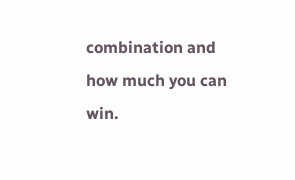combination and how much you can win.